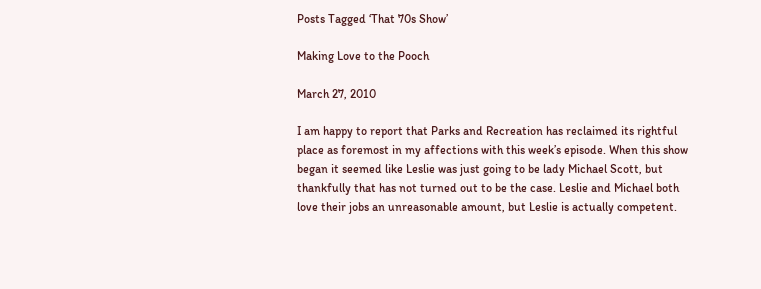Posts Tagged ‘That 70s Show’

Making Love to the Pooch

March 27, 2010

I am happy to report that Parks and Recreation has reclaimed its rightful place as foremost in my affections with this week’s episode. When this show began it seemed like Leslie was just going to be lady Michael Scott, but thankfully that has not turned out to be the case. Leslie and Michael both love their jobs an unreasonable amount, but Leslie is actually competent.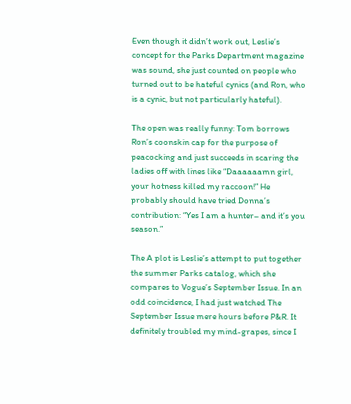Even though it didn’t work out, Leslie’s concept for the Parks Department magazine was sound, she just counted on people who turned out to be hateful cynics (and Ron, who is a cynic, but not particularly hateful).

The open was really funny: Tom borrows Ron’s coonskin cap for the purpose of peacocking and just succeeds in scaring the ladies off with lines like “Daaaaaamn girl, your hotness killed my raccoon!” He probably should have tried Donna’s contribution: “Yes I am a hunter– and it’s you season.”

The A plot is Leslie’s attempt to put together the summer Parks catalog, which she compares to Vogue’s September Issue. In an odd coincidence, I had just watched The September Issue mere hours before P&R. It definitely troubled my mind-grapes, since I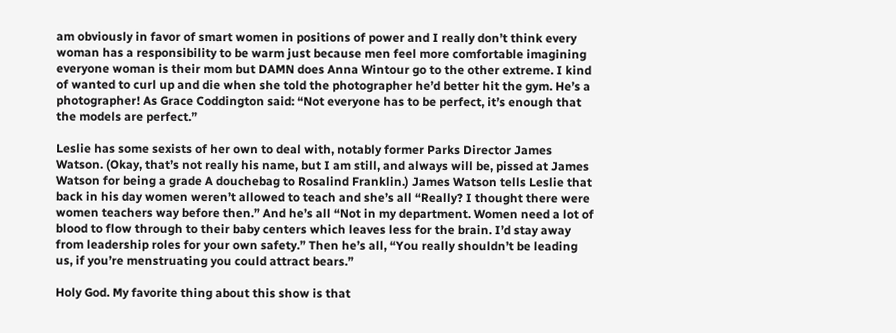am obviously in favor of smart women in positions of power and I really don’t think every woman has a responsibility to be warm just because men feel more comfortable imagining everyone woman is their mom but DAMN does Anna Wintour go to the other extreme. I kind of wanted to curl up and die when she told the photographer he’d better hit the gym. He’s a photographer! As Grace Coddington said: “Not everyone has to be perfect, it’s enough that the models are perfect.”

Leslie has some sexists of her own to deal with, notably former Parks Director James Watson. (Okay, that’s not really his name, but I am still, and always will be, pissed at James Watson for being a grade A douchebag to Rosalind Franklin.) James Watson tells Leslie that back in his day women weren’t allowed to teach and she’s all “Really? I thought there were women teachers way before then.” And he’s all “Not in my department. Women need a lot of blood to flow through to their baby centers which leaves less for the brain. I’d stay away from leadership roles for your own safety.” Then he’s all, “You really shouldn’t be leading us, if you’re menstruating you could attract bears.”

Holy God. My favorite thing about this show is that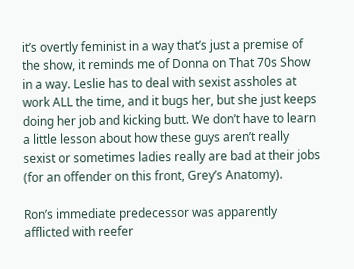it’s overtly feminist in a way that’s just a premise of the show, it reminds me of Donna on That 70s Show in a way. Leslie has to deal with sexist assholes at work ALL the time, and it bugs her, but she just keeps doing her job and kicking butt. We don’t have to learn a little lesson about how these guys aren’t really sexist or sometimes ladies really are bad at their jobs (for an offender on this front, Grey’s Anatomy).

Ron’s immediate predecessor was apparently afflicted with reefer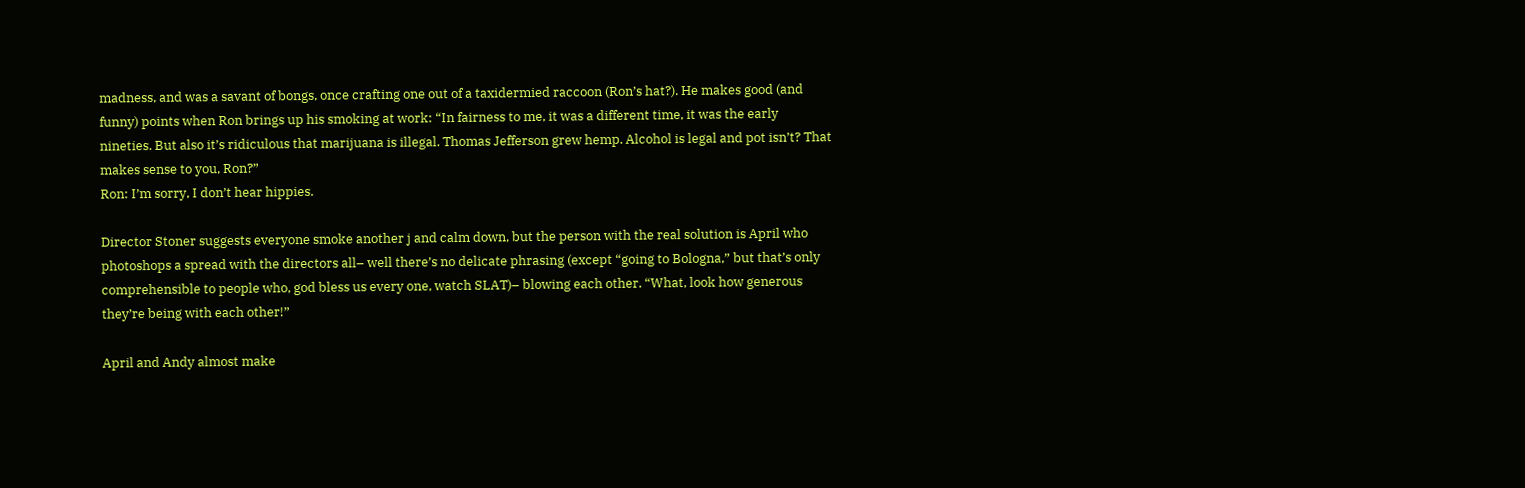madness, and was a savant of bongs, once crafting one out of a taxidermied raccoon (Ron’s hat?). He makes good (and funny) points when Ron brings up his smoking at work: “In fairness to me, it was a different time, it was the early nineties. But also it’s ridiculous that marijuana is illegal. Thomas Jefferson grew hemp. Alcohol is legal and pot isn’t? That makes sense to you, Ron?”
Ron: I’m sorry, I don’t hear hippies.

Director Stoner suggests everyone smoke another j and calm down, but the person with the real solution is April who photoshops a spread with the directors all– well there’s no delicate phrasing (except “going to Bologna,” but that’s only comprehensible to people who, god bless us every one, watch SLAT)– blowing each other. “What, look how generous they’re being with each other!”

April and Andy almost make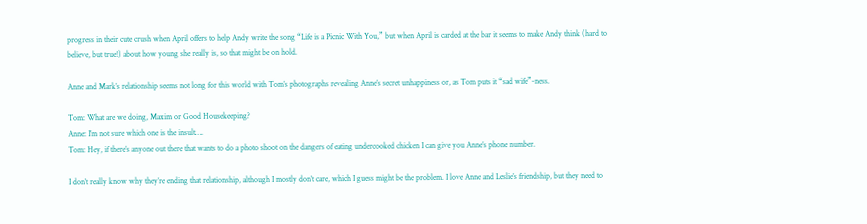progress in their cute crush when April offers to help Andy write the song “Life is a Picnic With You,” but when April is carded at the bar it seems to make Andy think (hard to believe, but true!) about how young she really is, so that might be on hold.

Anne and Mark’s relationship seems not long for this world with Tom’s photographs revealing Anne’s secret unhappiness or, as Tom puts it “sad wife”-ness.

Tom: What are we doing, Maxim or Good Housekeeping?
Anne: I’m not sure which one is the insult….
Tom: Hey, if there’s anyone out there that wants to do a photo shoot on the dangers of eating undercooked chicken I can give you Anne’s phone number.

I don’t really know why they’re ending that relationship, although I mostly don’t care, which I guess might be the problem. I love Anne and Leslie’s friendship, but they need to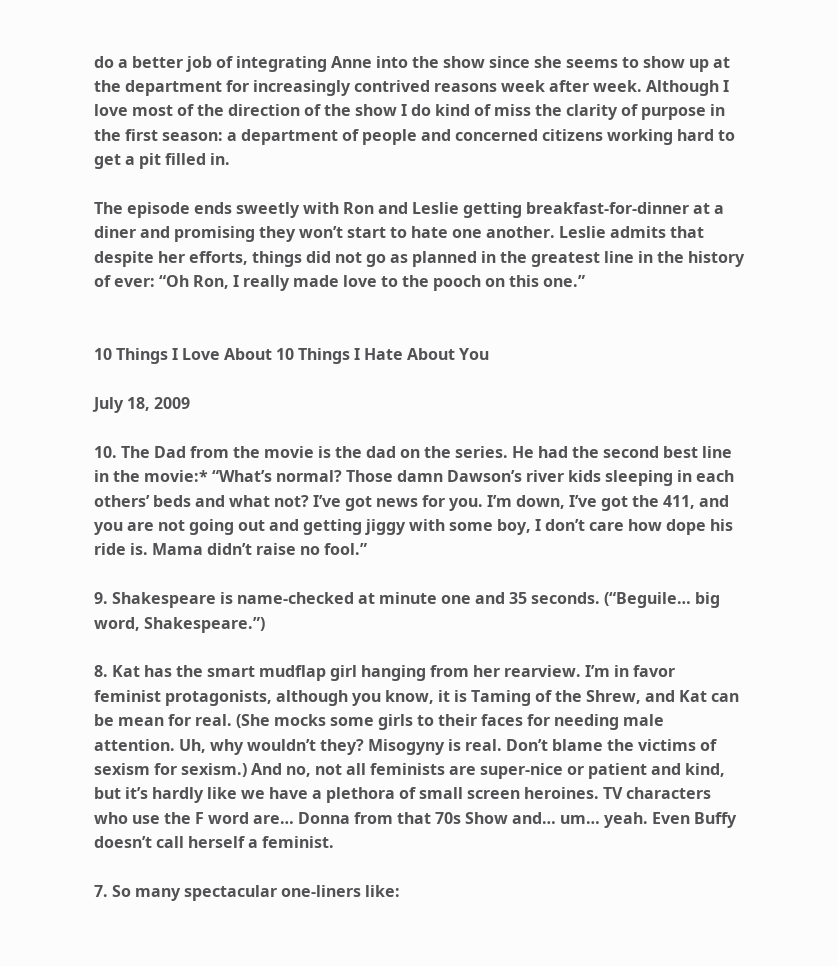do a better job of integrating Anne into the show since she seems to show up at the department for increasingly contrived reasons week after week. Although I love most of the direction of the show I do kind of miss the clarity of purpose in the first season: a department of people and concerned citizens working hard to get a pit filled in.

The episode ends sweetly with Ron and Leslie getting breakfast-for-dinner at a diner and promising they won’t start to hate one another. Leslie admits that despite her efforts, things did not go as planned in the greatest line in the history of ever: “Oh Ron, I really made love to the pooch on this one.”


10 Things I Love About 10 Things I Hate About You

July 18, 2009

10. The Dad from the movie is the dad on the series. He had the second best line in the movie:* “What’s normal? Those damn Dawson’s river kids sleeping in each others’ beds and what not? I’ve got news for you. I’m down, I’ve got the 411, and you are not going out and getting jiggy with some boy, I don’t care how dope his ride is. Mama didn’t raise no fool.”

9. Shakespeare is name-checked at minute one and 35 seconds. (“Beguile… big word, Shakespeare.”)

8. Kat has the smart mudflap girl hanging from her rearview. I’m in favor feminist protagonists, although you know, it is Taming of the Shrew, and Kat can be mean for real. (She mocks some girls to their faces for needing male attention. Uh, why wouldn’t they? Misogyny is real. Don’t blame the victims of sexism for sexism.) And no, not all feminists are super-nice or patient and kind, but it’s hardly like we have a plethora of small screen heroines. TV characters who use the F word are… Donna from that 70s Show and… um… yeah. Even Buffy doesn’t call herself a feminist.

7. So many spectacular one-liners like: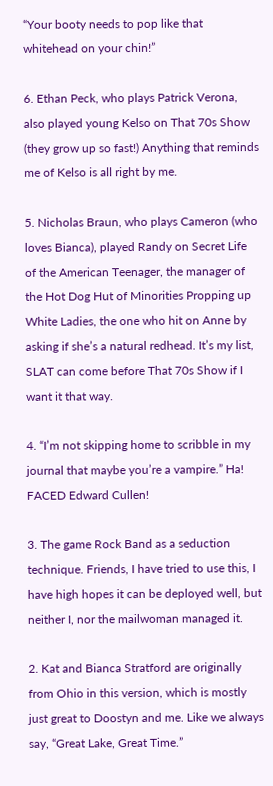“Your booty needs to pop like that whitehead on your chin!”

6. Ethan Peck, who plays Patrick Verona, also played young Kelso on That 70s Show (they grow up so fast!) Anything that reminds me of Kelso is all right by me.

5. Nicholas Braun, who plays Cameron (who loves Bianca), played Randy on Secret Life of the American Teenager, the manager of the Hot Dog Hut of Minorities Propping up White Ladies, the one who hit on Anne by asking if she’s a natural redhead. It’s my list, SLAT can come before That 70s Show if I want it that way.

4. “I’m not skipping home to scribble in my journal that maybe you’re a vampire.” Ha! FACED Edward Cullen!

3. The game Rock Band as a seduction technique. Friends, I have tried to use this, I have high hopes it can be deployed well, but neither I, nor the mailwoman managed it.

2. Kat and Bianca Stratford are originally from Ohio in this version, which is mostly just great to Doostyn and me. Like we always say, “Great Lake, Great Time.”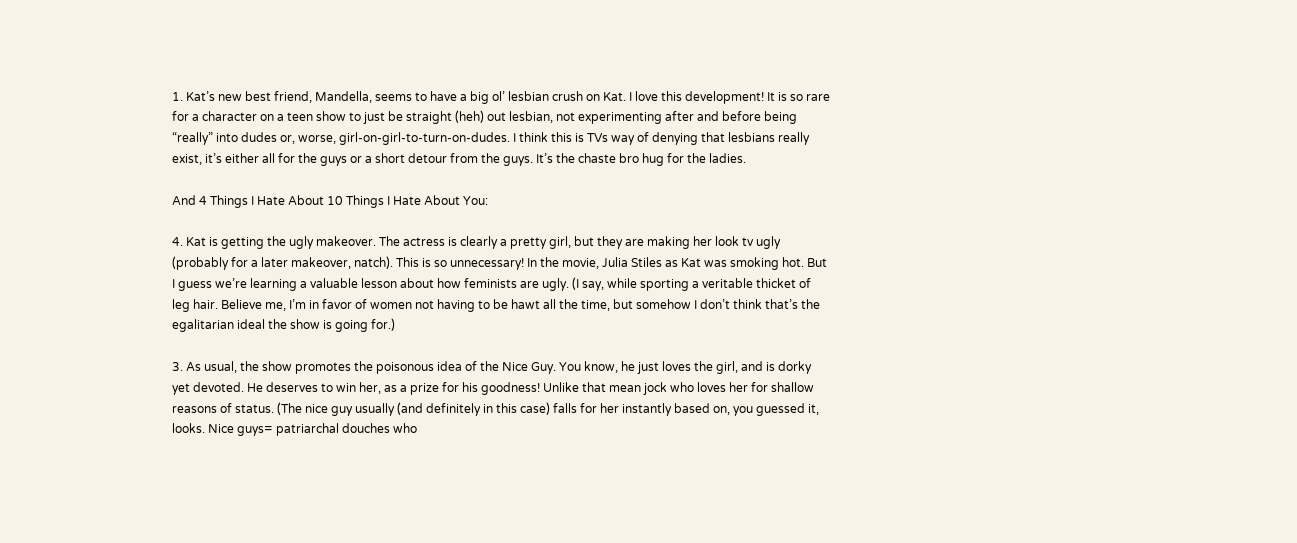1. Kat’s new best friend, Mandella, seems to have a big ol’ lesbian crush on Kat. I love this development! It is so rare for a character on a teen show to just be straight (heh) out lesbian, not experimenting after and before being “really” into dudes or, worse, girl-on-girl-to-turn-on-dudes. I think this is TVs way of denying that lesbians really exist, it’s either all for the guys or a short detour from the guys. It’s the chaste bro hug for the ladies.

And 4 Things I Hate About 10 Things I Hate About You:

4. Kat is getting the ugly makeover. The actress is clearly a pretty girl, but they are making her look tv ugly (probably for a later makeover, natch). This is so unnecessary! In the movie, Julia Stiles as Kat was smoking hot. But I guess we’re learning a valuable lesson about how feminists are ugly. (I say, while sporting a veritable thicket of leg hair. Believe me, I’m in favor of women not having to be hawt all the time, but somehow I don’t think that’s the egalitarian ideal the show is going for.)

3. As usual, the show promotes the poisonous idea of the Nice Guy. You know, he just loves the girl, and is dorky yet devoted. He deserves to win her, as a prize for his goodness! Unlike that mean jock who loves her for shallow reasons of status. (The nice guy usually (and definitely in this case) falls for her instantly based on, you guessed it, looks. Nice guys= patriarchal douches who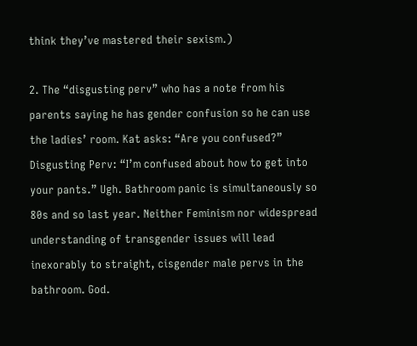think they’ve mastered their sexism.)

2. The “disgusting perv” who has a note from his parents saying he has gender confusion so he can use the ladies’ room. Kat asks: “Are you confused?” Disgusting Perv: “I’m confused about how to get into your pants.” Ugh. Bathroom panic is simultaneously so 80s and so last year. Neither Feminism nor widespread understanding of transgender issues will lead inexorably to straight, cisgender male pervs in the bathroom. God.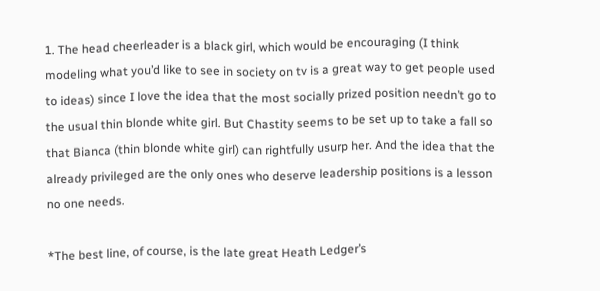1. The head cheerleader is a black girl, which would be encouraging (I think modeling what you’d like to see in society on tv is a great way to get people used to ideas) since I love the idea that the most socially prized position needn’t go to the usual thin blonde white girl. But Chastity seems to be set up to take a fall so that Bianca (thin blonde white girl) can rightfully usurp her. And the idea that the already privileged are the only ones who deserve leadership positions is a lesson no one needs.

*The best line, of course, is the late great Heath Ledger’s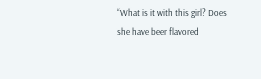“What is it with this girl? Does she have beer flavored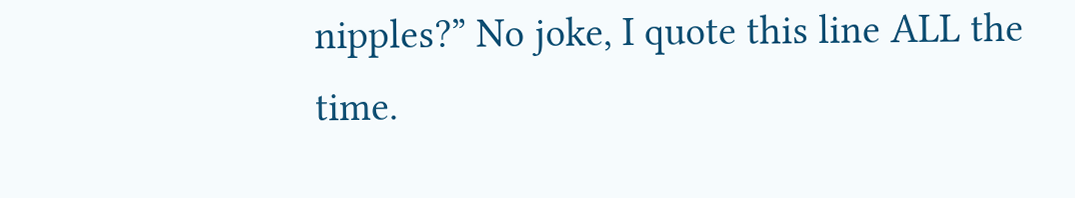nipples?” No joke, I quote this line ALL the time.